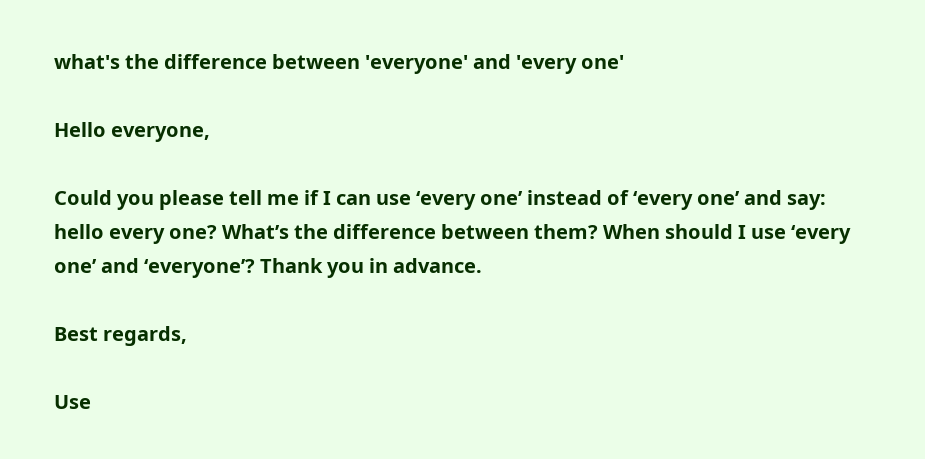what's the difference between 'everyone' and 'every one'

Hello everyone,

Could you please tell me if I can use ‘every one’ instead of ‘every one’ and say: hello every one? What’s the difference between them? When should I use ‘every one’ and ‘everyone’? Thank you in advance.

Best regards,

Use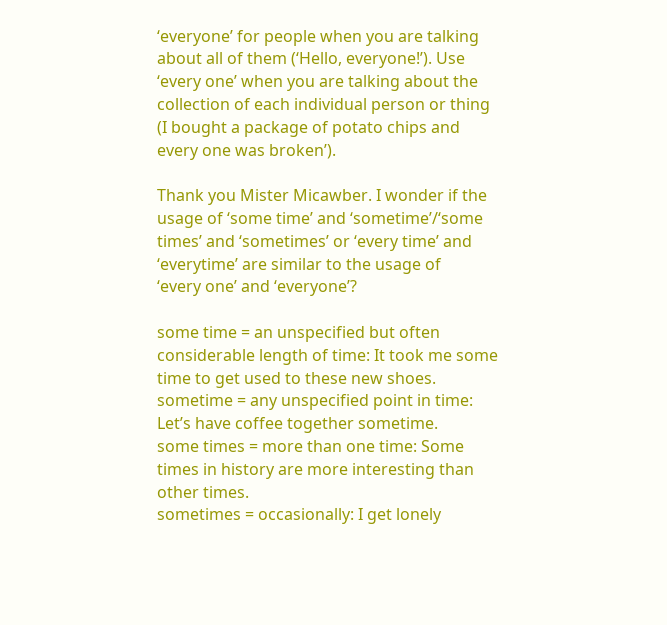‘everyone’ for people when you are talking about all of them (‘Hello, everyone!’). Use ‘every one’ when you are talking about the collection of each individual person or thing (I bought a package of potato chips and every one was broken’).

Thank you Mister Micawber. I wonder if the usage of ‘some time’ and ‘sometime’/‘some times’ and ‘sometimes’ or ‘every time’ and ‘everytime’ are similar to the usage of
‘every one’ and ‘everyone’?

some time = an unspecified but often considerable length of time: It took me some time to get used to these new shoes.
sometime = any unspecified point in time: Let’s have coffee together sometime.
some times = more than one time: Some times in history are more interesting than other times.
sometimes = occasionally: I get lonely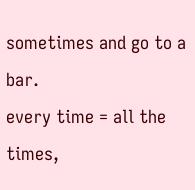sometimes and go to a bar.
every time = all the times,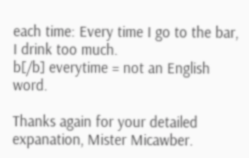each time: Every time I go to the bar, I drink too much.
b[/b] everytime = not an English word.

Thanks again for your detailed expanation, Mister Micawber.